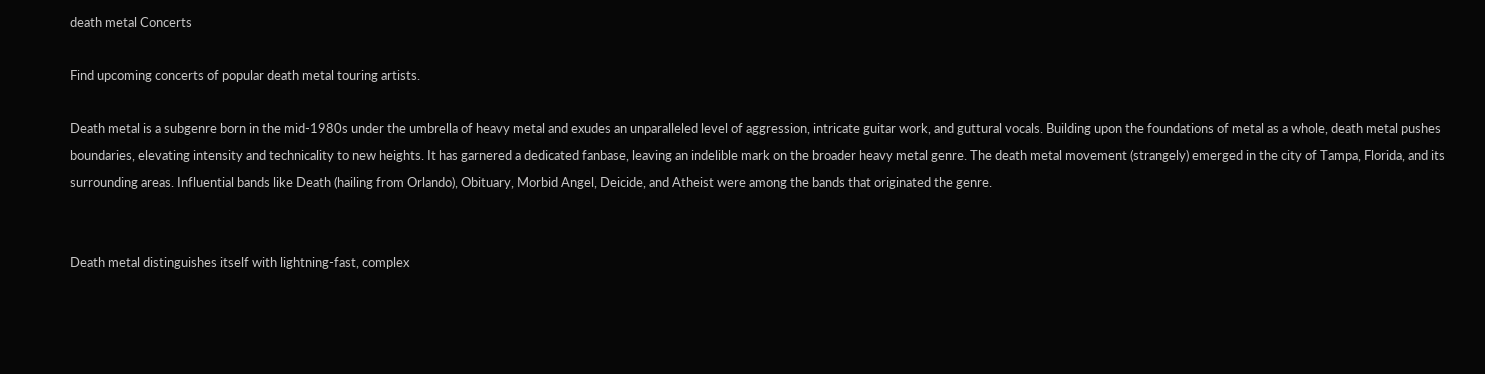death metal Concerts

Find upcoming concerts of popular death metal touring artists.

Death metal is a subgenre born in the mid-1980s under the umbrella of heavy metal and exudes an unparalleled level of aggression, intricate guitar work, and guttural vocals. Building upon the foundations of metal as a whole, death metal pushes boundaries, elevating intensity and technicality to new heights. It has garnered a dedicated fanbase, leaving an indelible mark on the broader heavy metal genre. The death metal movement (strangely) emerged in the city of Tampa, Florida, and its surrounding areas. Influential bands like Death (hailing from Orlando), Obituary, Morbid Angel, Deicide, and Atheist were among the bands that originated the genre.


Death metal distinguishes itself with lightning-fast, complex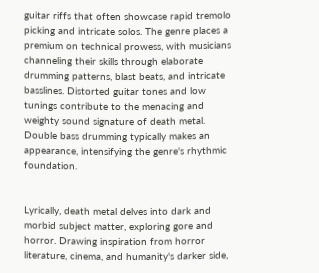guitar riffs that often showcase rapid tremolo picking and intricate solos. The genre places a premium on technical prowess, with musicians channeling their skills through elaborate drumming patterns, blast beats, and intricate basslines. Distorted guitar tones and low tunings contribute to the menacing and weighty sound signature of death metal. Double bass drumming typically makes an appearance, intensifying the genre's rhythmic foundation.


Lyrically, death metal delves into dark and morbid subject matter, exploring gore and horror. Drawing inspiration from horror literature, cinema, and humanity's darker side,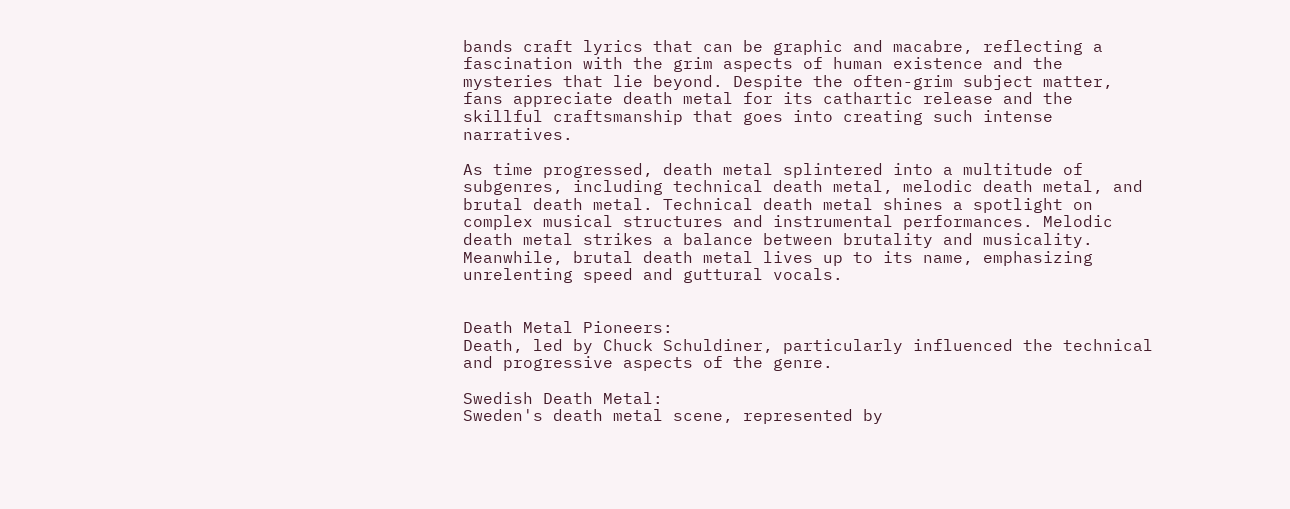bands craft lyrics that can be graphic and macabre, reflecting a fascination with the grim aspects of human existence and the mysteries that lie beyond. Despite the often-grim subject matter, fans appreciate death metal for its cathartic release and the skillful craftsmanship that goes into creating such intense narratives.

As time progressed, death metal splintered into a multitude of subgenres, including technical death metal, melodic death metal, and brutal death metal. Technical death metal shines a spotlight on complex musical structures and instrumental performances. Melodic death metal strikes a balance between brutality and musicality. Meanwhile, brutal death metal lives up to its name, emphasizing unrelenting speed and guttural vocals.


Death Metal Pioneers:
Death, led by Chuck Schuldiner, particularly influenced the technical and progressive aspects of the genre.

Swedish Death Metal:
Sweden's death metal scene, represented by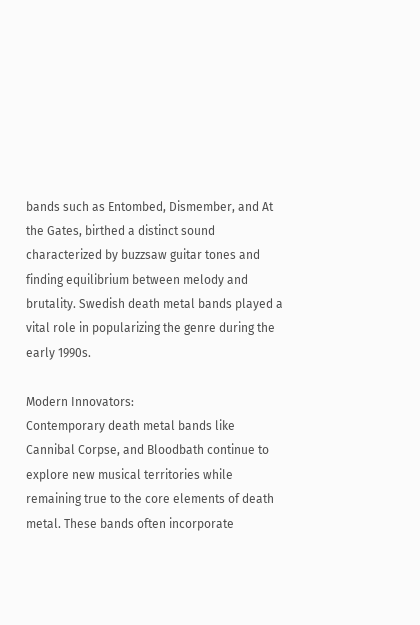bands such as Entombed, Dismember, and At the Gates, birthed a distinct sound characterized by buzzsaw guitar tones and finding equilibrium between melody and brutality. Swedish death metal bands played a vital role in popularizing the genre during the early 1990s.

Modern Innovators:
Contemporary death metal bands like Cannibal Corpse, and Bloodbath continue to explore new musical territories while remaining true to the core elements of death metal. These bands often incorporate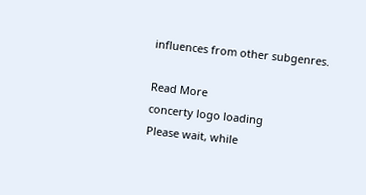influences from other subgenres.

Read More
concerty logo loading
Please wait, while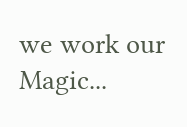we work our Magic...